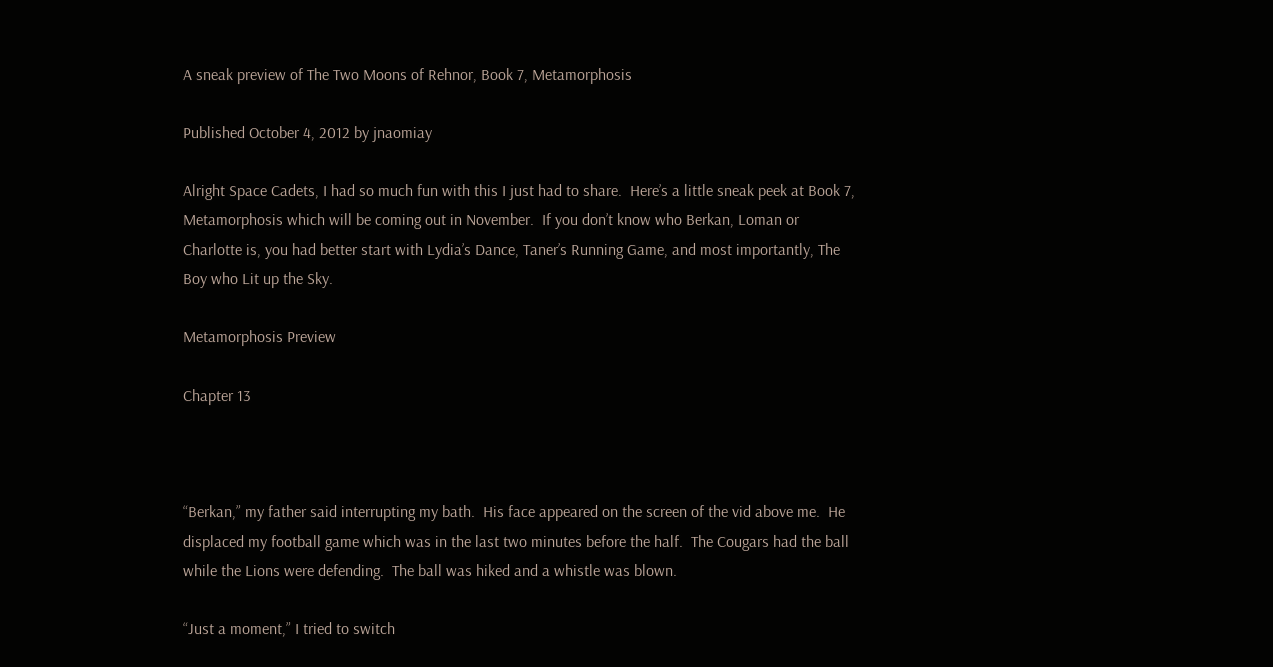A sneak preview of The Two Moons of Rehnor, Book 7, Metamorphosis

Published October 4, 2012 by jnaomiay

Alright Space Cadets, I had so much fun with this I just had to share.  Here’s a little sneak peek at Book 7, Metamorphosis which will be coming out in November.  If you don’t know who Berkan, Loman or Charlotte is, you had better start with Lydia’s Dance, Taner’s Running Game, and most importantly, The Boy who Lit up the Sky.

Metamorphosis Preview

Chapter 13



“Berkan,” my father said interrupting my bath.  His face appeared on the screen of the vid above me.  He displaced my football game which was in the last two minutes before the half.  The Cougars had the ball while the Lions were defending.  The ball was hiked and a whistle was blown.

“Just a moment,” I tried to switch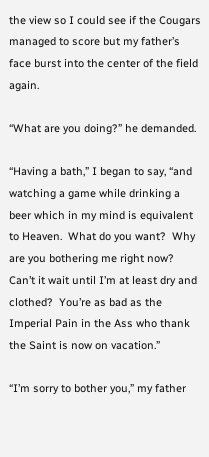the view so I could see if the Cougars managed to score but my father’s face burst into the center of the field again.

“What are you doing?” he demanded.

“Having a bath,” I began to say, “and watching a game while drinking a beer which in my mind is equivalent to Heaven.  What do you want?  Why are you bothering me right now?  Can’t it wait until I’m at least dry and clothed?  You’re as bad as the Imperial Pain in the Ass who thank the Saint is now on vacation.”

“I’m sorry to bother you,” my father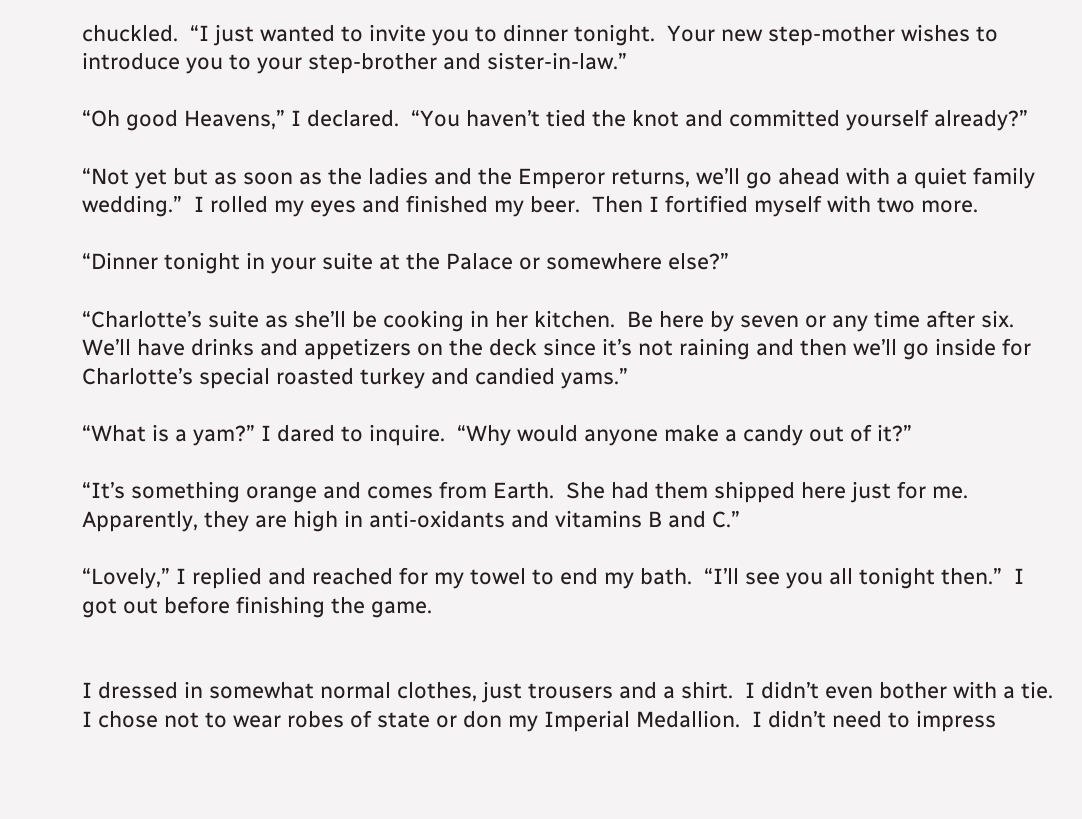chuckled.  “I just wanted to invite you to dinner tonight.  Your new step-mother wishes to introduce you to your step-brother and sister-in-law.”

“Oh good Heavens,” I declared.  “You haven’t tied the knot and committed yourself already?”

“Not yet but as soon as the ladies and the Emperor returns, we’ll go ahead with a quiet family wedding.”  I rolled my eyes and finished my beer.  Then I fortified myself with two more.

“Dinner tonight in your suite at the Palace or somewhere else?”

“Charlotte’s suite as she’ll be cooking in her kitchen.  Be here by seven or any time after six.  We’ll have drinks and appetizers on the deck since it’s not raining and then we’ll go inside for Charlotte’s special roasted turkey and candied yams.”

“What is a yam?” I dared to inquire.  “Why would anyone make a candy out of it?”

“It’s something orange and comes from Earth.  She had them shipped here just for me.  Apparently, they are high in anti-oxidants and vitamins B and C.”

“Lovely,” I replied and reached for my towel to end my bath.  “I’ll see you all tonight then.”  I got out before finishing the game.


I dressed in somewhat normal clothes, just trousers and a shirt.  I didn’t even bother with a tie.  I chose not to wear robes of state or don my Imperial Medallion.  I didn’t need to impress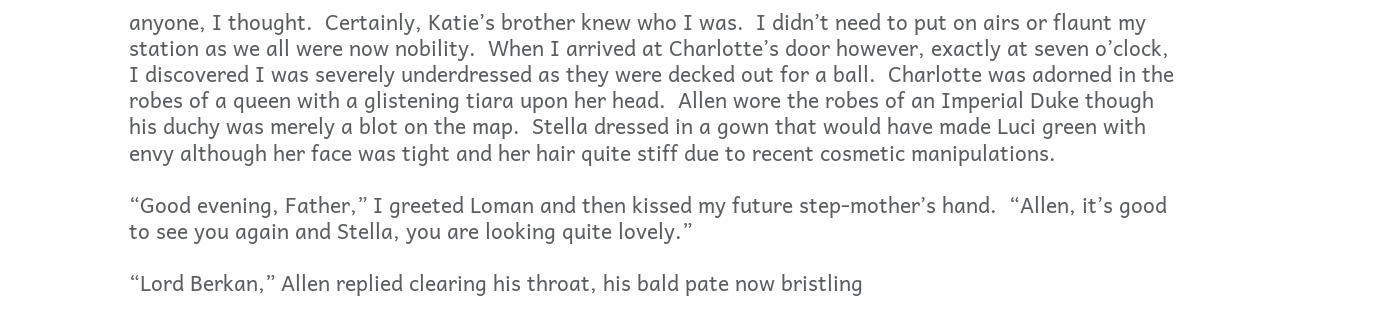anyone, I thought.  Certainly, Katie’s brother knew who I was.  I didn’t need to put on airs or flaunt my station as we all were now nobility.  When I arrived at Charlotte’s door however, exactly at seven o’clock, I discovered I was severely underdressed as they were decked out for a ball.  Charlotte was adorned in the robes of a queen with a glistening tiara upon her head.  Allen wore the robes of an Imperial Duke though his duchy was merely a blot on the map.  Stella dressed in a gown that would have made Luci green with envy although her face was tight and her hair quite stiff due to recent cosmetic manipulations.

“Good evening, Father,” I greeted Loman and then kissed my future step-mother’s hand.  “Allen, it’s good to see you again and Stella, you are looking quite lovely.”

“Lord Berkan,” Allen replied clearing his throat, his bald pate now bristling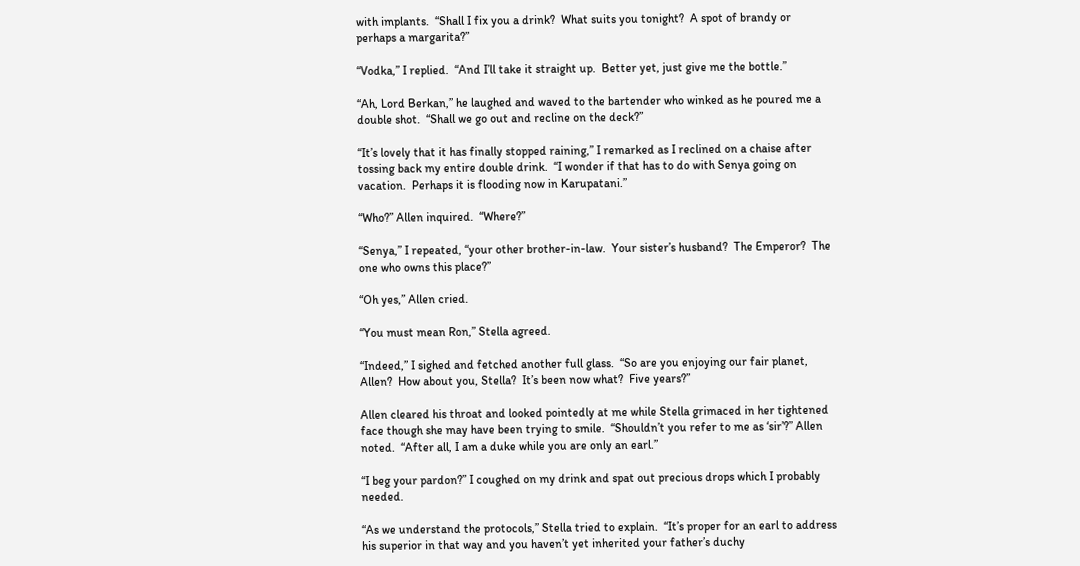with implants.  “Shall I fix you a drink?  What suits you tonight?  A spot of brandy or perhaps a margarita?”

“Vodka,” I replied.  “And I’ll take it straight up.  Better yet, just give me the bottle.”

“Ah, Lord Berkan,” he laughed and waved to the bartender who winked as he poured me a double shot.  “Shall we go out and recline on the deck?”

“It’s lovely that it has finally stopped raining,” I remarked as I reclined on a chaise after tossing back my entire double drink.  “I wonder if that has to do with Senya going on vacation.  Perhaps it is flooding now in Karupatani.”

“Who?” Allen inquired.  “Where?”

“Senya,” I repeated, “your other brother-in-law.  Your sister’s husband?  The Emperor?  The one who owns this place?”

“Oh yes,” Allen cried.

“You must mean Ron,” Stella agreed.

“Indeed,” I sighed and fetched another full glass.  “So are you enjoying our fair planet, Allen?  How about you, Stella?  It’s been now what?  Five years?”

Allen cleared his throat and looked pointedly at me while Stella grimaced in her tightened face though she may have been trying to smile.  “Shouldn’t you refer to me as ‘sir’?” Allen noted.  “After all, I am a duke while you are only an earl.”

“I beg your pardon?” I coughed on my drink and spat out precious drops which I probably needed.

“As we understand the protocols,” Stella tried to explain.  “It’s proper for an earl to address his superior in that way and you haven’t yet inherited your father’s duchy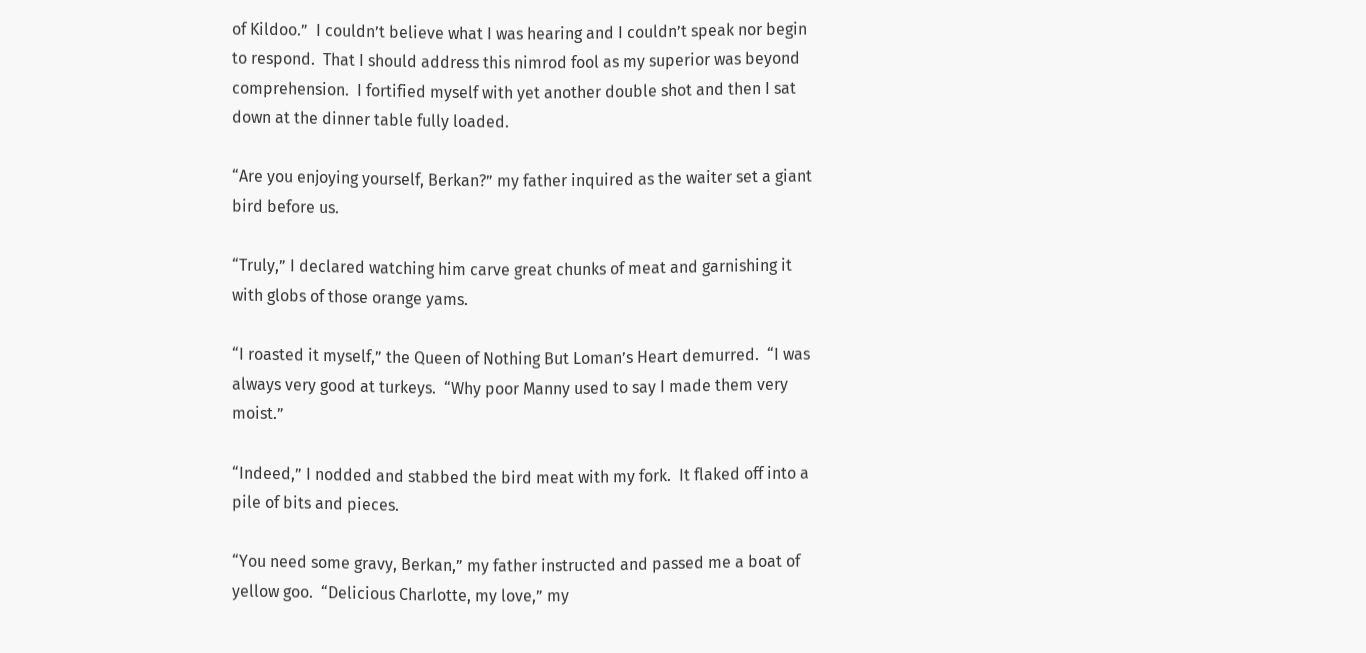of Kildoo.”  I couldn’t believe what I was hearing and I couldn’t speak nor begin to respond.  That I should address this nimrod fool as my superior was beyond comprehension.  I fortified myself with yet another double shot and then I sat down at the dinner table fully loaded.

“Are you enjoying yourself, Berkan?” my father inquired as the waiter set a giant bird before us.

“Truly,” I declared watching him carve great chunks of meat and garnishing it with globs of those orange yams.

“I roasted it myself,” the Queen of Nothing But Loman’s Heart demurred.  “I was always very good at turkeys.  “Why poor Manny used to say I made them very moist.”

“Indeed,” I nodded and stabbed the bird meat with my fork.  It flaked off into a pile of bits and pieces.

“You need some gravy, Berkan,” my father instructed and passed me a boat of yellow goo.  “Delicious Charlotte, my love,” my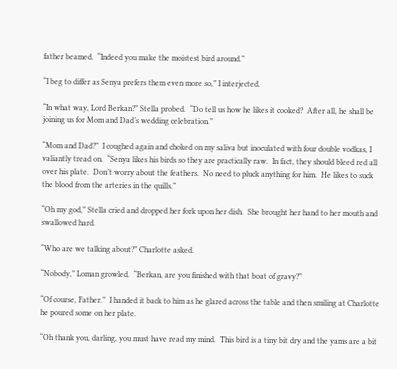father beamed.  “Indeed you make the moistest bird around.”

“I beg to differ as Senya prefers them even more so,” I interjected.

“In what way, Lord Berkan?” Stella probed.  “Do tell us how he likes it cooked?  After all, he shall be joining us for Mom and Dad’s wedding celebration.”

“Mom and Dad?”  I coughed again and choked on my saliva but inoculated with four double vodkas, I valiantly tread on.  “Senya likes his birds so they are practically raw.  In fact, they should bleed red all over his plate.  Don’t worry about the feathers.  No need to pluck anything for him.  He likes to suck the blood from the arteries in the quills.”

“Oh my god,” Stella cried and dropped her fork upon her dish.  She brought her hand to her mouth and swallowed hard.

“Who are we talking about?” Charlotte asked.

“Nobody,” Loman growled.  “Berkan, are you finished with that boat of gravy?”

“Of course, Father.”  I handed it back to him as he glared across the table and then smiling at Charlotte he poured some on her plate.

“Oh thank you, darling, you must have read my mind.  This bird is a tiny bit dry and the yams are a bit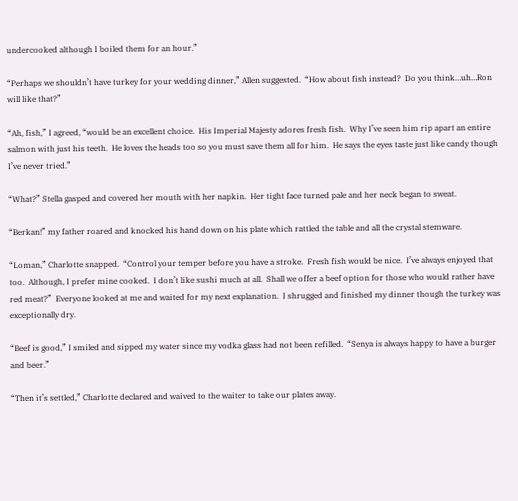undercooked although I boiled them for an hour.”

“Perhaps we shouldn’t have turkey for your wedding dinner,” Allen suggested.  “How about fish instead?  Do you think…uh…Ron will like that?”

“Ah, fish,” I agreed, “would be an excellent choice.  His Imperial Majesty adores fresh fish.  Why I’ve seen him rip apart an entire salmon with just his teeth.  He loves the heads too so you must save them all for him.  He says the eyes taste just like candy though I’ve never tried.”

“What?” Stella gasped and covered her mouth with her napkin.  Her tight face turned pale and her neck began to sweat.

“Berkan!” my father roared and knocked his hand down on his plate which rattled the table and all the crystal stemware.

“Loman,” Charlotte snapped.  “Control your temper before you have a stroke.  Fresh fish would be nice.  I’ve always enjoyed that too.  Although, I prefer mine cooked.  I don’t like sushi much at all.  Shall we offer a beef option for those who would rather have red meat?”  Everyone looked at me and waited for my next explanation.  I shrugged and finished my dinner though the turkey was exceptionally dry.

“Beef is good,” I smiled and sipped my water since my vodka glass had not been refilled.  “Senya is always happy to have a burger and beer.”

“Then it’s settled,” Charlotte declared and waived to the waiter to take our plates away.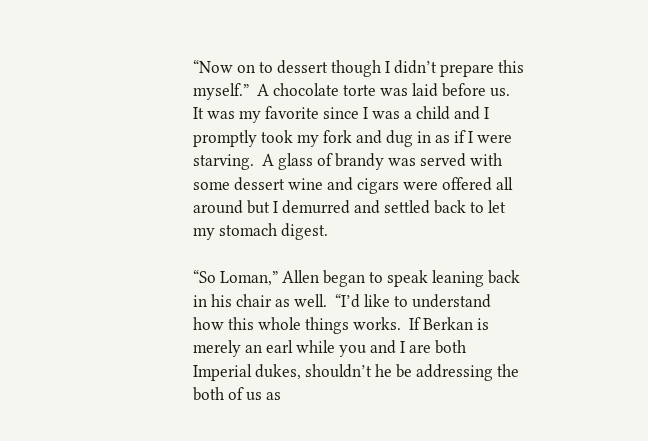“Now on to dessert though I didn’t prepare this myself.”  A chocolate torte was laid before us.  It was my favorite since I was a child and I promptly took my fork and dug in as if I were starving.  A glass of brandy was served with some dessert wine and cigars were offered all around but I demurred and settled back to let my stomach digest.

“So Loman,” Allen began to speak leaning back in his chair as well.  “I’d like to understand how this whole things works.  If Berkan is merely an earl while you and I are both Imperial dukes, shouldn’t he be addressing the both of us as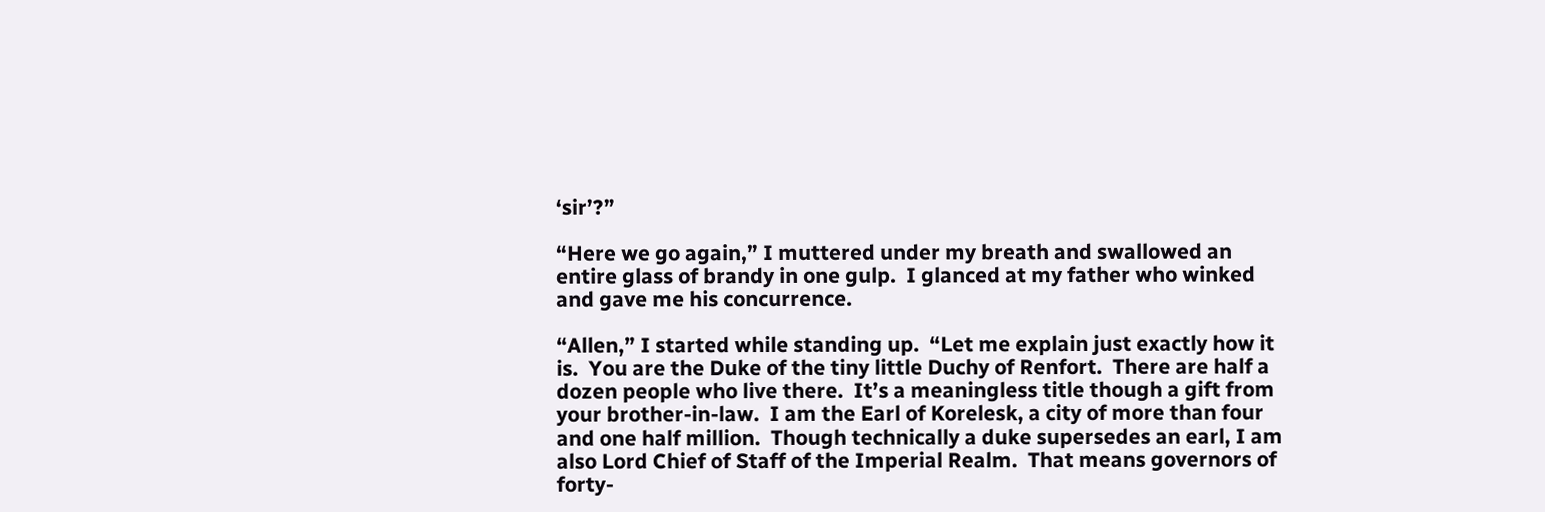‘sir’?”

“Here we go again,” I muttered under my breath and swallowed an entire glass of brandy in one gulp.  I glanced at my father who winked and gave me his concurrence.

“Allen,” I started while standing up.  “Let me explain just exactly how it is.  You are the Duke of the tiny little Duchy of Renfort.  There are half a dozen people who live there.  It’s a meaningless title though a gift from your brother-in-law.  I am the Earl of Korelesk, a city of more than four and one half million.  Though technically a duke supersedes an earl, I am also Lord Chief of Staff of the Imperial Realm.  That means governors of forty-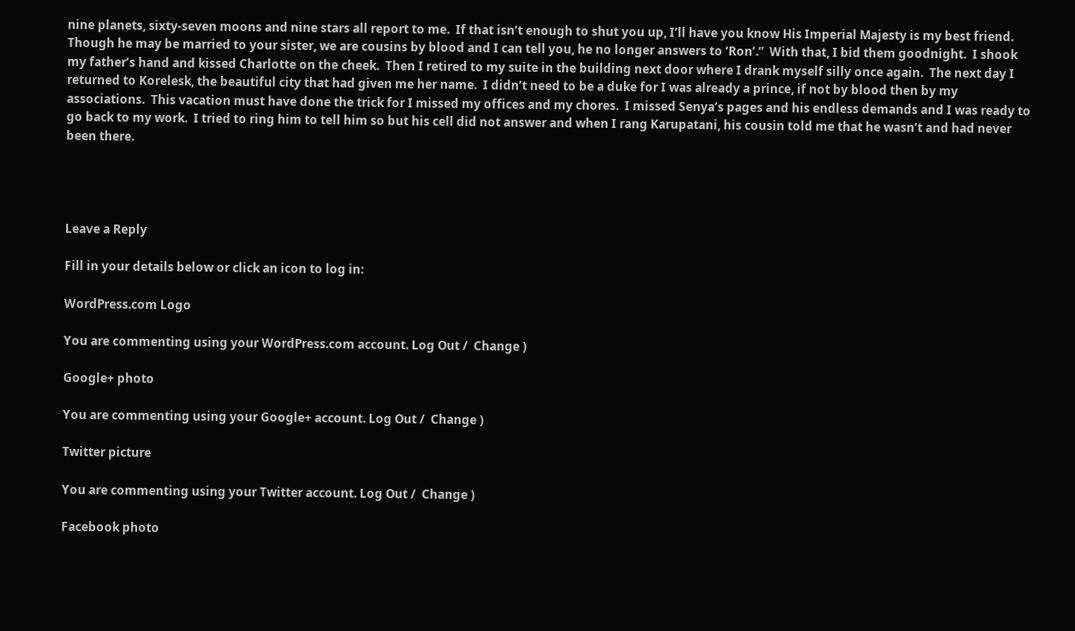nine planets, sixty-seven moons and nine stars all report to me.  If that isn’t enough to shut you up, I’ll have you know His Imperial Majesty is my best friend.  Though he may be married to your sister, we are cousins by blood and I can tell you, he no longer answers to ‘Ron’.”  With that, I bid them goodnight.  I shook my father’s hand and kissed Charlotte on the cheek.  Then I retired to my suite in the building next door where I drank myself silly once again.  The next day I returned to Korelesk, the beautiful city that had given me her name.  I didn’t need to be a duke for I was already a prince, if not by blood then by my associations.  This vacation must have done the trick for I missed my offices and my chores.  I missed Senya’s pages and his endless demands and I was ready to go back to my work.  I tried to ring him to tell him so but his cell did not answer and when I rang Karupatani, his cousin told me that he wasn’t and had never been there.




Leave a Reply

Fill in your details below or click an icon to log in:

WordPress.com Logo

You are commenting using your WordPress.com account. Log Out /  Change )

Google+ photo

You are commenting using your Google+ account. Log Out /  Change )

Twitter picture

You are commenting using your Twitter account. Log Out /  Change )

Facebook photo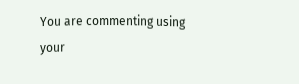You are commenting using your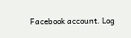Facebook account. Log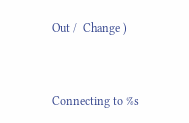Out /  Change )


Connecting to %s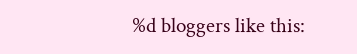%d bloggers like this: